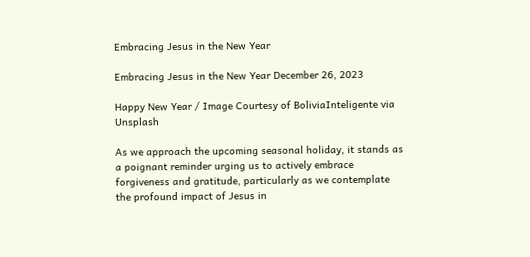Embracing Jesus in the New Year

Embracing Jesus in the New Year December 26, 2023

Happy New Year / Image Courtesy of BoliviaInteligente via Unsplash

As we approach the upcoming seasonal holiday, it stands as a poignant reminder urging us to actively embrace forgiveness and gratitude, particularly as we contemplate the profound impact of Jesus in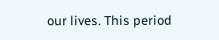our lives. This period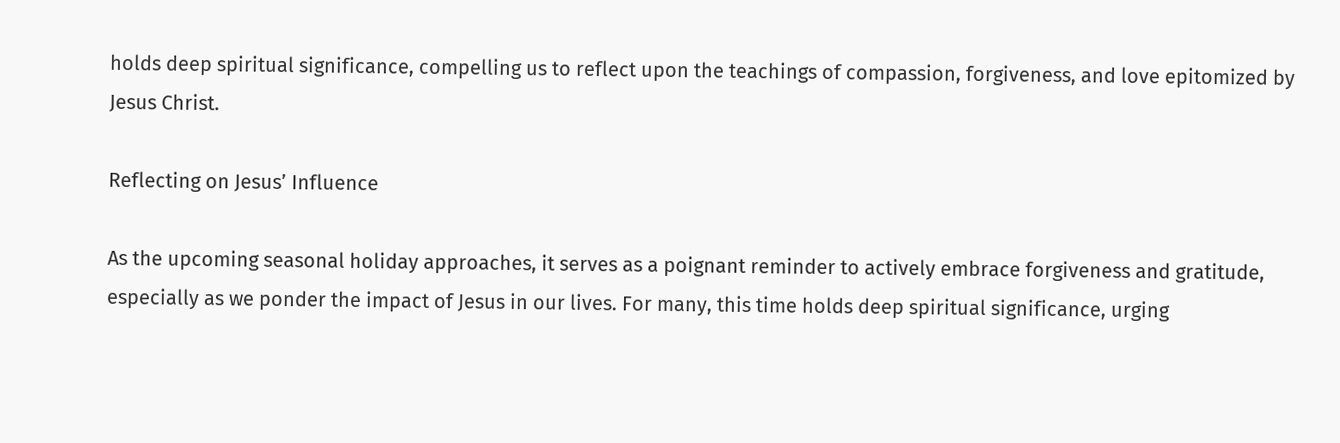holds deep spiritual significance, compelling us to reflect upon the teachings of compassion, forgiveness, and love epitomized by Jesus Christ.

Reflecting on Jesus’ Influence

As the upcoming seasonal holiday approaches, it serves as a poignant reminder to actively embrace forgiveness and gratitude, especially as we ponder the impact of Jesus in our lives. For many, this time holds deep spiritual significance, urging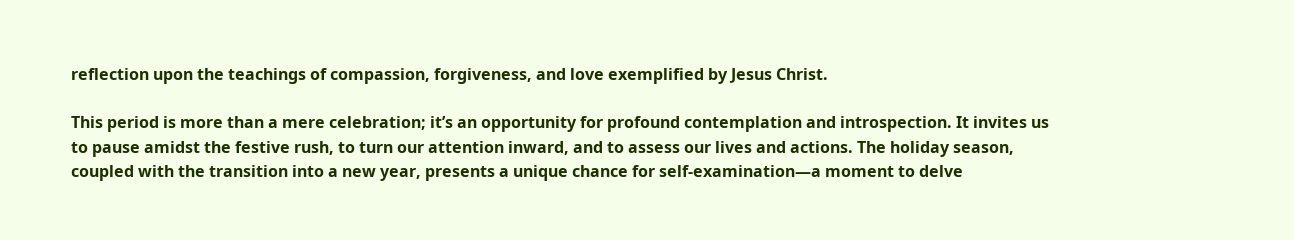reflection upon the teachings of compassion, forgiveness, and love exemplified by Jesus Christ.

This period is more than a mere celebration; it’s an opportunity for profound contemplation and introspection. It invites us to pause amidst the festive rush, to turn our attention inward, and to assess our lives and actions. The holiday season, coupled with the transition into a new year, presents a unique chance for self-examination—a moment to delve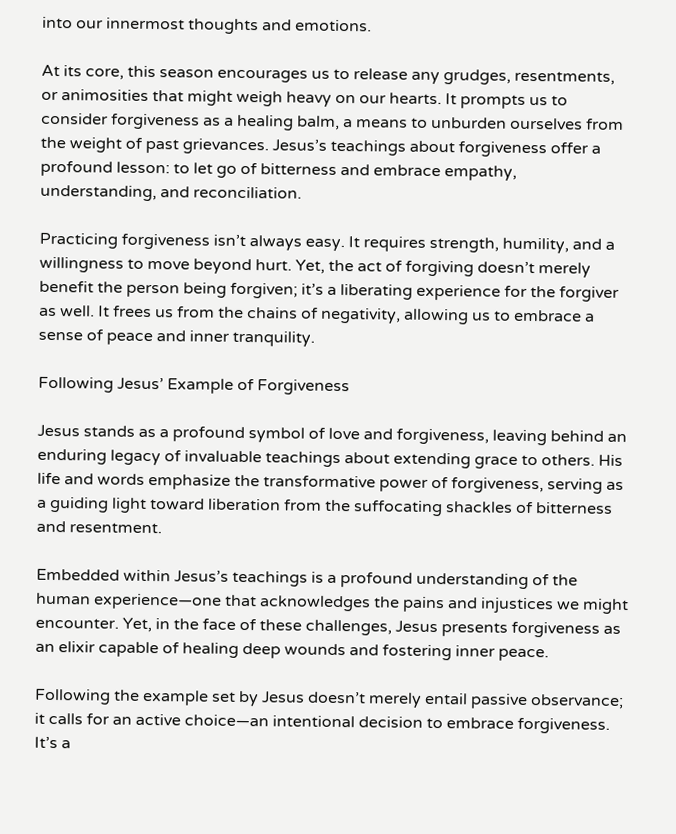into our innermost thoughts and emotions.

At its core, this season encourages us to release any grudges, resentments, or animosities that might weigh heavy on our hearts. It prompts us to consider forgiveness as a healing balm, a means to unburden ourselves from the weight of past grievances. Jesus’s teachings about forgiveness offer a profound lesson: to let go of bitterness and embrace empathy, understanding, and reconciliation.

Practicing forgiveness isn’t always easy. It requires strength, humility, and a willingness to move beyond hurt. Yet, the act of forgiving doesn’t merely benefit the person being forgiven; it’s a liberating experience for the forgiver as well. It frees us from the chains of negativity, allowing us to embrace a sense of peace and inner tranquility.

Following Jesus’ Example of Forgiveness

Jesus stands as a profound symbol of love and forgiveness, leaving behind an enduring legacy of invaluable teachings about extending grace to others. His life and words emphasize the transformative power of forgiveness, serving as a guiding light toward liberation from the suffocating shackles of bitterness and resentment.

Embedded within Jesus’s teachings is a profound understanding of the human experience—one that acknowledges the pains and injustices we might encounter. Yet, in the face of these challenges, Jesus presents forgiveness as an elixir capable of healing deep wounds and fostering inner peace.

Following the example set by Jesus doesn’t merely entail passive observance; it calls for an active choice—an intentional decision to embrace forgiveness. It’s a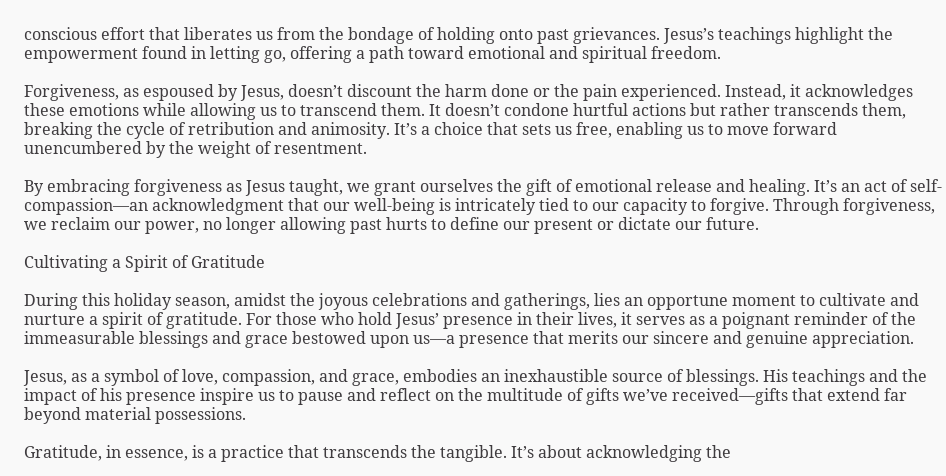conscious effort that liberates us from the bondage of holding onto past grievances. Jesus’s teachings highlight the empowerment found in letting go, offering a path toward emotional and spiritual freedom.

Forgiveness, as espoused by Jesus, doesn’t discount the harm done or the pain experienced. Instead, it acknowledges these emotions while allowing us to transcend them. It doesn’t condone hurtful actions but rather transcends them, breaking the cycle of retribution and animosity. It’s a choice that sets us free, enabling us to move forward unencumbered by the weight of resentment.

By embracing forgiveness as Jesus taught, we grant ourselves the gift of emotional release and healing. It’s an act of self-compassion—an acknowledgment that our well-being is intricately tied to our capacity to forgive. Through forgiveness, we reclaim our power, no longer allowing past hurts to define our present or dictate our future.

Cultivating a Spirit of Gratitude

During this holiday season, amidst the joyous celebrations and gatherings, lies an opportune moment to cultivate and nurture a spirit of gratitude. For those who hold Jesus’ presence in their lives, it serves as a poignant reminder of the immeasurable blessings and grace bestowed upon us—a presence that merits our sincere and genuine appreciation.

Jesus, as a symbol of love, compassion, and grace, embodies an inexhaustible source of blessings. His teachings and the impact of his presence inspire us to pause and reflect on the multitude of gifts we’ve received—gifts that extend far beyond material possessions.

Gratitude, in essence, is a practice that transcends the tangible. It’s about acknowledging the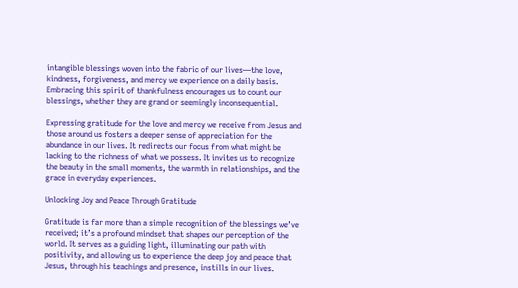intangible blessings woven into the fabric of our lives—the love, kindness, forgiveness, and mercy we experience on a daily basis. Embracing this spirit of thankfulness encourages us to count our blessings, whether they are grand or seemingly inconsequential.

Expressing gratitude for the love and mercy we receive from Jesus and those around us fosters a deeper sense of appreciation for the abundance in our lives. It redirects our focus from what might be lacking to the richness of what we possess. It invites us to recognize the beauty in the small moments, the warmth in relationships, and the grace in everyday experiences.

Unlocking Joy and Peace Through Gratitude

Gratitude is far more than a simple recognition of the blessings we’ve received; it’s a profound mindset that shapes our perception of the world. It serves as a guiding light, illuminating our path with positivity, and allowing us to experience the deep joy and peace that Jesus, through his teachings and presence, instills in our lives.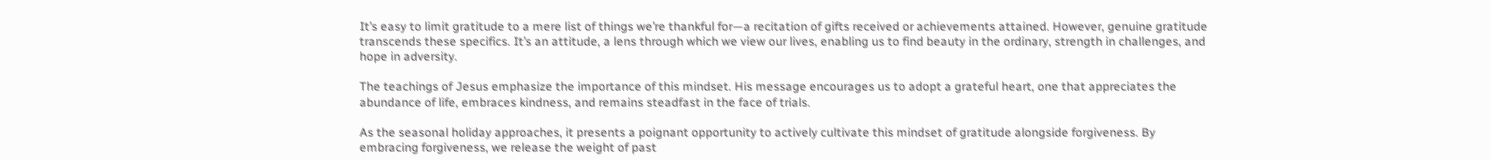It’s easy to limit gratitude to a mere list of things we’re thankful for—a recitation of gifts received or achievements attained. However, genuine gratitude transcends these specifics. It’s an attitude, a lens through which we view our lives, enabling us to find beauty in the ordinary, strength in challenges, and hope in adversity.

The teachings of Jesus emphasize the importance of this mindset. His message encourages us to adopt a grateful heart, one that appreciates the abundance of life, embraces kindness, and remains steadfast in the face of trials.

As the seasonal holiday approaches, it presents a poignant opportunity to actively cultivate this mindset of gratitude alongside forgiveness. By embracing forgiveness, we release the weight of past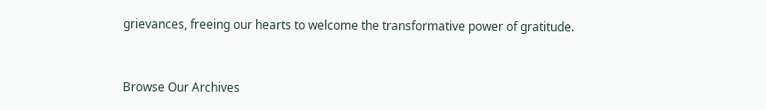grievances, freeing our hearts to welcome the transformative power of gratitude.


Browse Our Archives